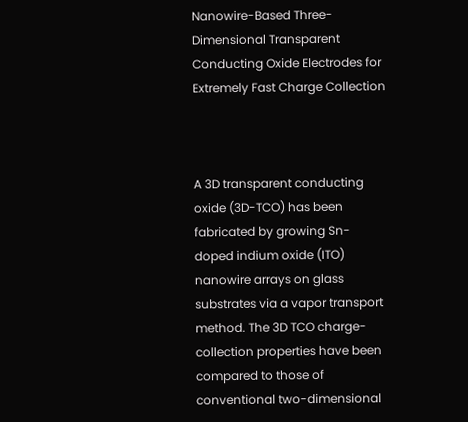Nanowire-Based Three-Dimensional Transparent Conducting Oxide Electrodes for Extremely Fast Charge Collection



A 3D transparent conducting oxide (3D-TCO) has been fabricated by growing Sn-doped indium oxide (ITO) nanowire arrays on glass substrates via a vapor transport method. The 3D TCO charge-collection properties have been compared to those of conventional two-dimensional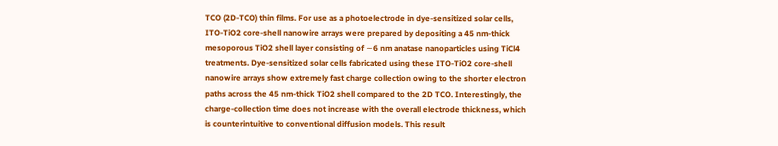TCO (2D-TCO) thin films. For use as a photoelectrode in dye-sensitized solar cells, ITO-TiO2 core-shell nanowire arrays were prepared by depositing a 45 nm-thick mesoporous TiO2 shell layer consisting of ∼6 nm anatase nanoparticles using TiCl4 treatments. Dye-sensitized solar cells fabricated using these ITO-TiO2 core-shell nanowire arrays show extremely fast charge collection owing to the shorter electron paths across the 45 nm-thick TiO2 shell compared to the 2D TCO. Interestingly, the charge-collection time does not increase with the overall electrode thickness, which is counterintuitive to conventional diffusion models. This result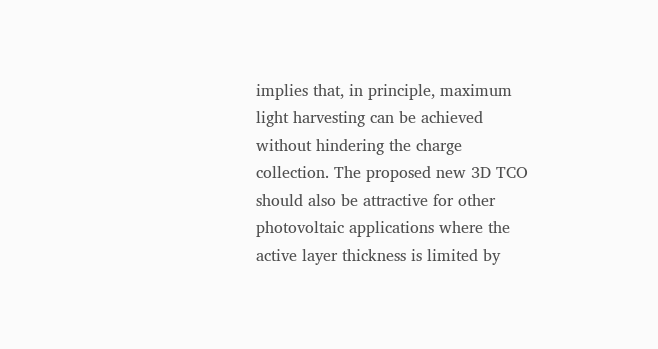implies that, in principle, maximum light harvesting can be achieved without hindering the charge collection. The proposed new 3D TCO should also be attractive for other photovoltaic applications where the active layer thickness is limited by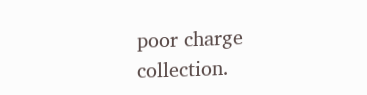poor charge collection.